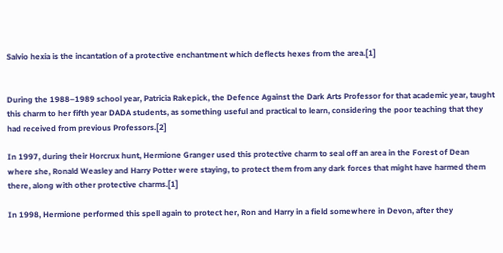Salvio hexia is the incantation of a protective enchantment which deflects hexes from the area.[1]


During the 1988–1989 school year, Patricia Rakepick, the Defence Against the Dark Arts Professor for that academic year, taught this charm to her fifth year DADA students, as something useful and practical to learn, considering the poor teaching that they had received from previous Professors.[2]

In 1997, during their Horcrux hunt, Hermione Granger used this protective charm to seal off an area in the Forest of Dean where she, Ronald Weasley and Harry Potter were staying, to protect them from any dark forces that might have harmed them there, along with other protective charms.[1]

In 1998, Hermione performed this spell again to protect her, Ron and Harry in a field somewhere in Devon, after they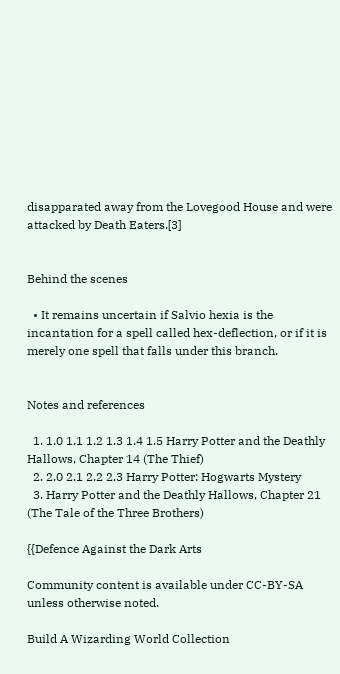disapparated away from the Lovegood House and were attacked by Death Eaters.[3]


Behind the scenes

  • It remains uncertain if Salvio hexia is the incantation for a spell called hex-deflection, or if it is merely one spell that falls under this branch.


Notes and references

  1. 1.0 1.1 1.2 1.3 1.4 1.5 Harry Potter and the Deathly Hallows, Chapter 14 (The Thief)
  2. 2.0 2.1 2.2 2.3 Harry Potter: Hogwarts Mystery
  3. Harry Potter and the Deathly Hallows, Chapter 21 (The Tale of the Three Brothers)

{{Defence Against the Dark Arts

Community content is available under CC-BY-SA unless otherwise noted.

Build A Wizarding World Collection